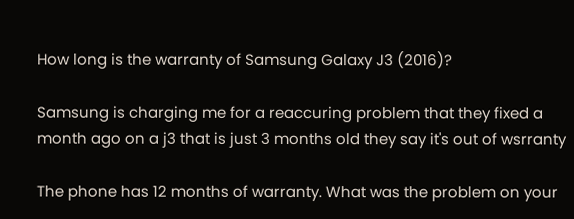How long is the warranty of Samsung Galaxy J3 (2016)?

Samsung is charging me for a reaccuring problem that they fixed a month ago on a j3 that is just 3 months old they say it's out of wsrranty

The phone has 12 months of warranty. What was the problem on your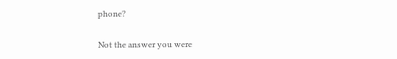phone?

Not the answer you were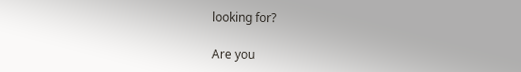looking for?

Are you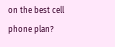on the best cell phone plan?